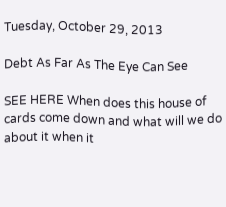Tuesday, October 29, 2013

Debt As Far As The Eye Can See

SEE HERE When does this house of cards come down and what will we do about it when it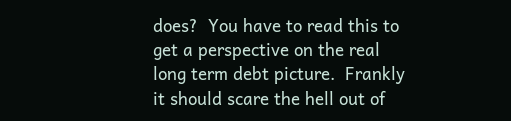does?  You have to read this to get a perspective on the real long term debt picture.  Frankly it should scare the hell out of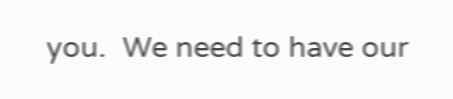you.  We need to have our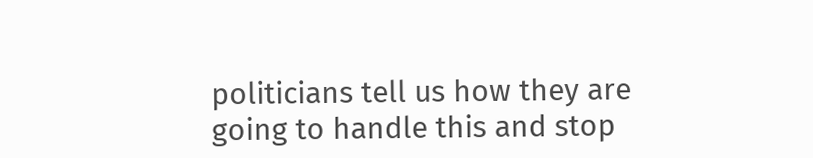politicians tell us how they are going to handle this and stop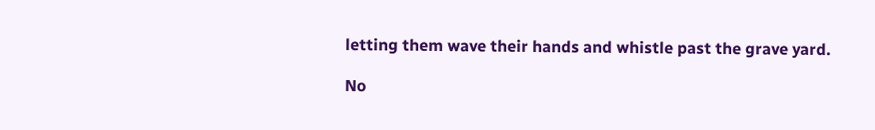letting them wave their hands and whistle past the grave yard.

No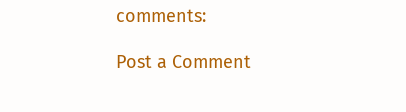comments:

Post a Comment